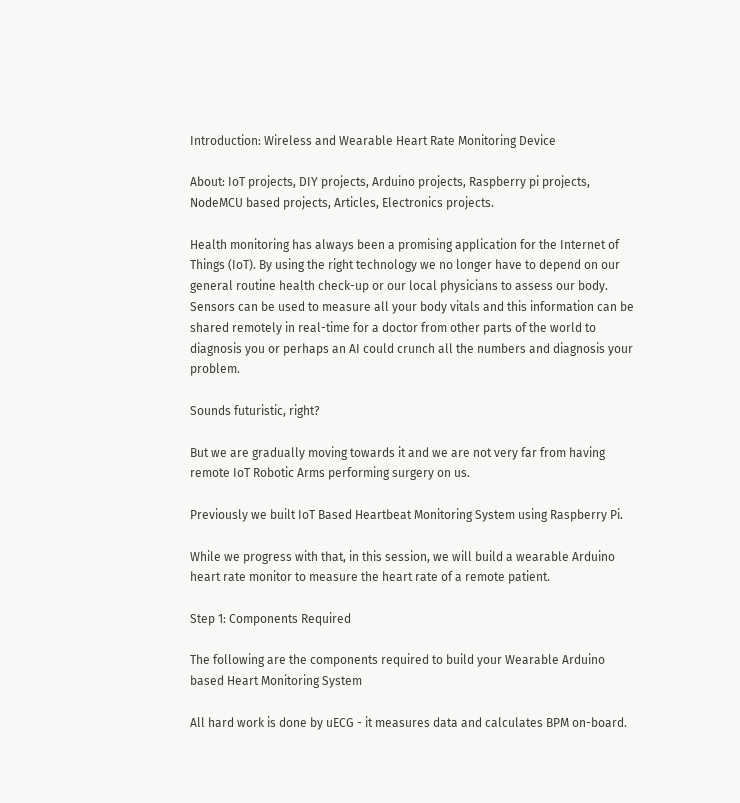Introduction: Wireless and Wearable Heart Rate Monitoring Device

About: IoT projects, DIY projects, Arduino projects, Raspberry pi projects, NodeMCU based projects, Articles, Electronics projects.

Health monitoring has always been a promising application for the Internet of Things (IoT). By using the right technology we no longer have to depend on our general routine health check-up or our local physicians to assess our body. Sensors can be used to measure all your body vitals and this information can be shared remotely in real-time for a doctor from other parts of the world to diagnosis you or perhaps an AI could crunch all the numbers and diagnosis your problem.

Sounds futuristic, right?

But we are gradually moving towards it and we are not very far from having remote IoT Robotic Arms performing surgery on us.

Previously we built IoT Based Heartbeat Monitoring System using Raspberry Pi.

While we progress with that, in this session, we will build a wearable Arduino heart rate monitor to measure the heart rate of a remote patient.

Step 1: Components Required

The following are the components required to build your Wearable Arduino based Heart Monitoring System

All hard work is done by uECG - it measures data and calculates BPM on-board.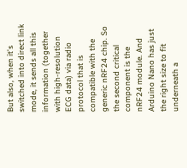But also, when it's switched into direct link mode, it sends all this information (together with high-resolution ECG data) via radio protocol that is compatible with the generic nRF24 chip. So the second critical component is the nRF24 module. And Arduino Nano has just the right size to fit underneath a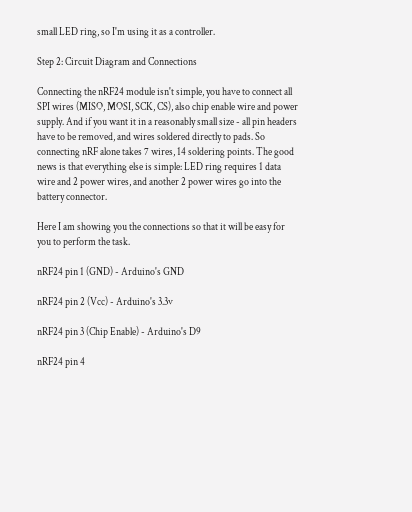small LED ring, so I'm using it as a controller.

Step 2: Circuit Diagram and Connections

Connecting the nRF24 module isn't simple, you have to connect all SPI wires (MISO, MOSI, SCK, CS), also chip enable wire and power supply. And if you want it in a reasonably small size - all pin headers have to be removed, and wires soldered directly to pads. So connecting nRF alone takes 7 wires, 14 soldering points. The good news is that everything else is simple: LED ring requires 1 data wire and 2 power wires, and another 2 power wires go into the battery connector.

Here I am showing you the connections so that it will be easy for you to perform the task.

nRF24 pin 1 (GND) - Arduino's GND

nRF24 pin 2 (Vcc) - Arduino's 3.3v

nRF24 pin 3 (Chip Enable) - Arduino's D9

nRF24 pin 4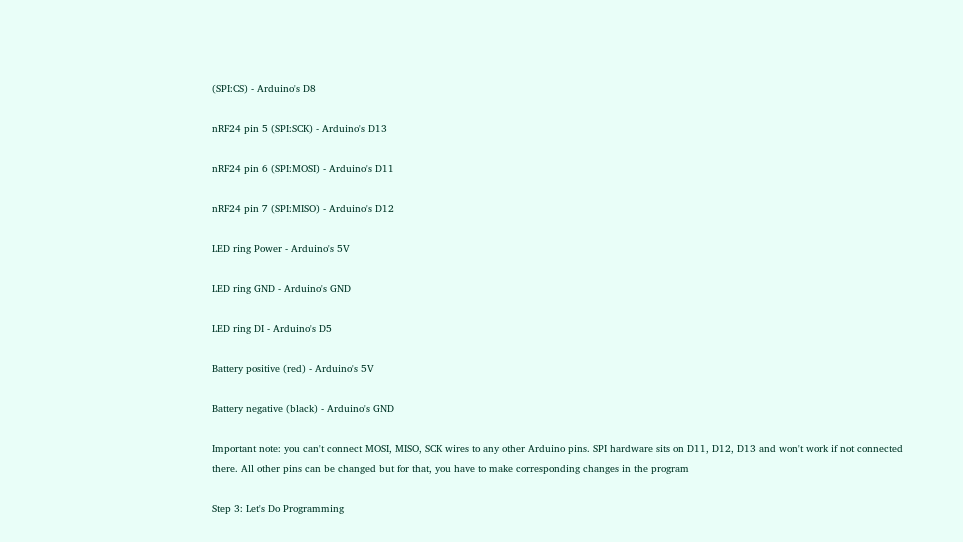(SPI:CS) - Arduino's D8

nRF24 pin 5 (SPI:SCK) - Arduino's D13

nRF24 pin 6 (SPI:MOSI) - Arduino's D11

nRF24 pin 7 (SPI:MISO) - Arduino's D12

LED ring Power - Arduino's 5V

LED ring GND - Arduino's GND

LED ring DI - Arduino's D5

Battery positive (red) - Arduino's 5V

Battery negative (black) - Arduino's GND

Important note: you can't connect MOSI, MISO, SCK wires to any other Arduino pins. SPI hardware sits on D11, D12, D13 and won't work if not connected there. All other pins can be changed but for that, you have to make corresponding changes in the program

Step 3: Let's Do Programming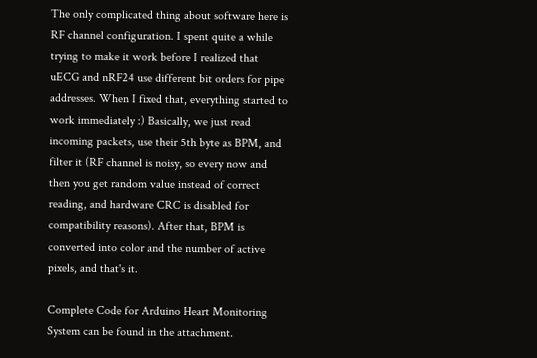The only complicated thing about software here is RF channel configuration. I spent quite a while trying to make it work before I realized that uECG and nRF24 use different bit orders for pipe addresses. When I fixed that, everything started to work immediately :) Basically, we just read incoming packets, use their 5th byte as BPM, and filter it (RF channel is noisy, so every now and then you get random value instead of correct reading, and hardware CRC is disabled for compatibility reasons). After that, BPM is converted into color and the number of active pixels, and that's it.

Complete Code for Arduino Heart Monitoring System can be found in the attachment.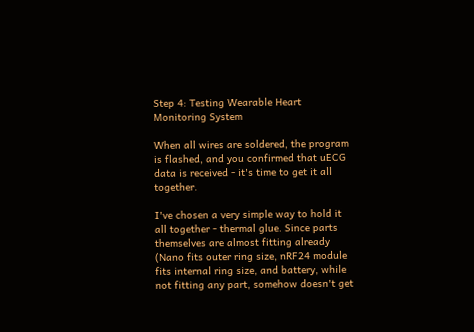Step 4: Testing Wearable Heart Monitoring System

When all wires are soldered, the program is flashed, and you confirmed that uECG data is received - it's time to get it all together.

I've chosen a very simple way to hold it all together - thermal glue. Since parts themselves are almost fitting already (Nano fits outer ring size, nRF24 module fits internal ring size, and battery, while not fitting any part, somehow doesn't get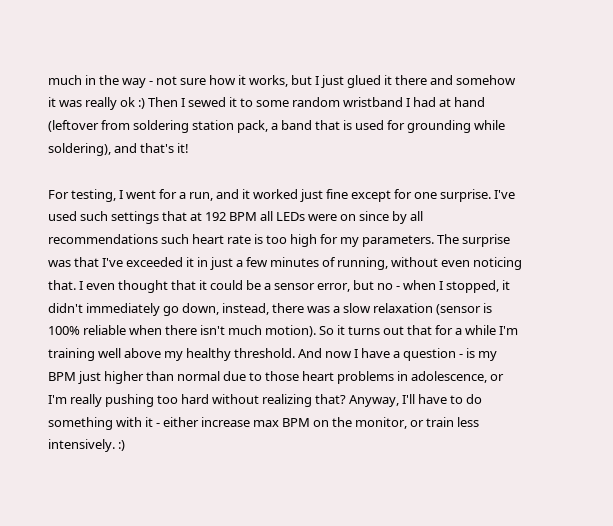much in the way - not sure how it works, but I just glued it there and somehow it was really ok :) Then I sewed it to some random wristband I had at hand (leftover from soldering station pack, a band that is used for grounding while soldering), and that's it!

For testing, I went for a run, and it worked just fine except for one surprise. I've used such settings that at 192 BPM all LEDs were on since by all recommendations such heart rate is too high for my parameters. The surprise was that I've exceeded it in just a few minutes of running, without even noticing that. I even thought that it could be a sensor error, but no - when I stopped, it didn't immediately go down, instead, there was a slow relaxation (sensor is 100% reliable when there isn't much motion). So it turns out that for a while I'm training well above my healthy threshold. And now I have a question - is my BPM just higher than normal due to those heart problems in adolescence, or I'm really pushing too hard without realizing that? Anyway, I'll have to do something with it - either increase max BPM on the monitor, or train less intensively. :)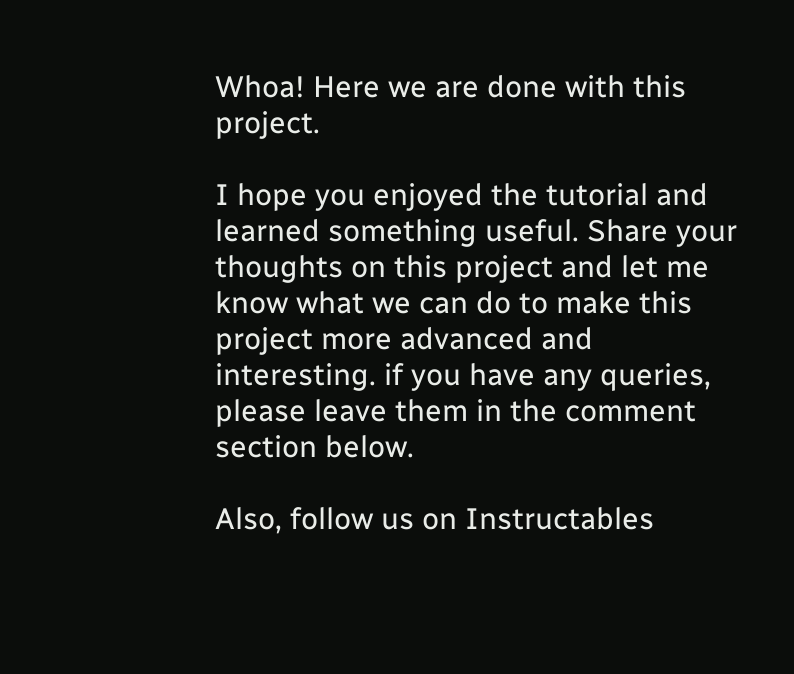Whoa! Here we are done with this project.

I hope you enjoyed the tutorial and learned something useful. Share your thoughts on this project and let me know what we can do to make this project more advanced and interesting. if you have any queries, please leave them in the comment section below.

Also, follow us on Instructables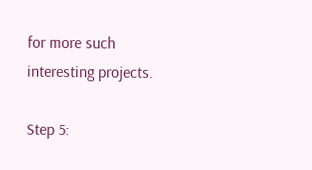for more such interesting projects.

Step 5: